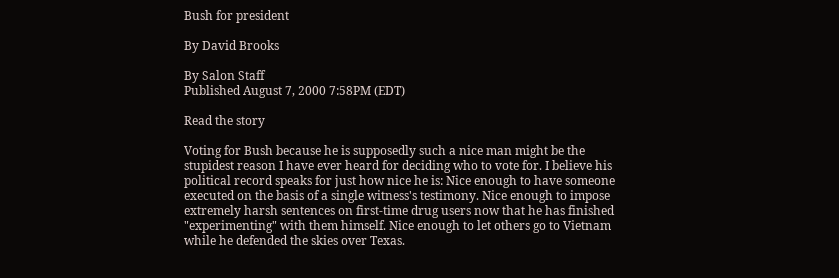Bush for president

By David Brooks

By Salon Staff
Published August 7, 2000 7:58PM (EDT)

Read the story

Voting for Bush because he is supposedly such a nice man might be the stupidest reason I have ever heard for deciding who to vote for. I believe his political record speaks for just how nice he is: Nice enough to have someone executed on the basis of a single witness's testimony. Nice enough to impose extremely harsh sentences on first-time drug users now that he has finished "experimenting" with them himself. Nice enough to let others go to Vietnam while he defended the skies over Texas.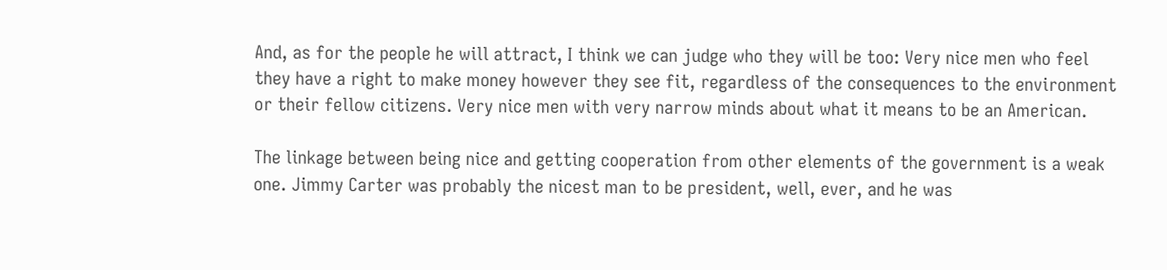And, as for the people he will attract, I think we can judge who they will be too: Very nice men who feel they have a right to make money however they see fit, regardless of the consequences to the environment or their fellow citizens. Very nice men with very narrow minds about what it means to be an American.

The linkage between being nice and getting cooperation from other elements of the government is a weak one. Jimmy Carter was probably the nicest man to be president, well, ever, and he was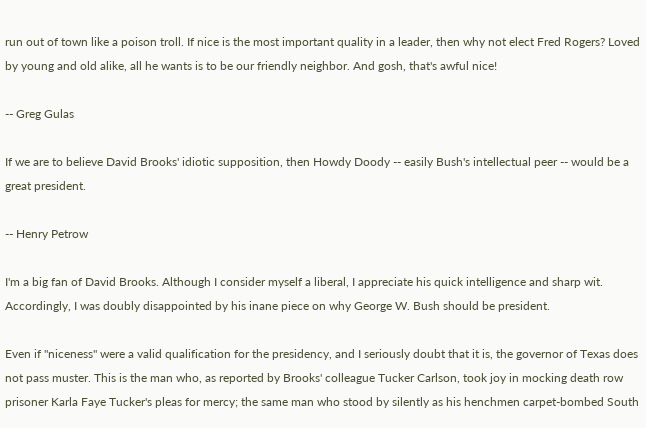run out of town like a poison troll. If nice is the most important quality in a leader, then why not elect Fred Rogers? Loved by young and old alike, all he wants is to be our friendly neighbor. And gosh, that's awful nice!

-- Greg Gulas

If we are to believe David Brooks' idiotic supposition, then Howdy Doody -- easily Bush's intellectual peer -- would be a great president.

-- Henry Petrow

I'm a big fan of David Brooks. Although I consider myself a liberal, I appreciate his quick intelligence and sharp wit. Accordingly, I was doubly disappointed by his inane piece on why George W. Bush should be president.

Even if "niceness" were a valid qualification for the presidency, and I seriously doubt that it is, the governor of Texas does not pass muster. This is the man who, as reported by Brooks' colleague Tucker Carlson, took joy in mocking death row prisoner Karla Faye Tucker's pleas for mercy; the same man who stood by silently as his henchmen carpet-bombed South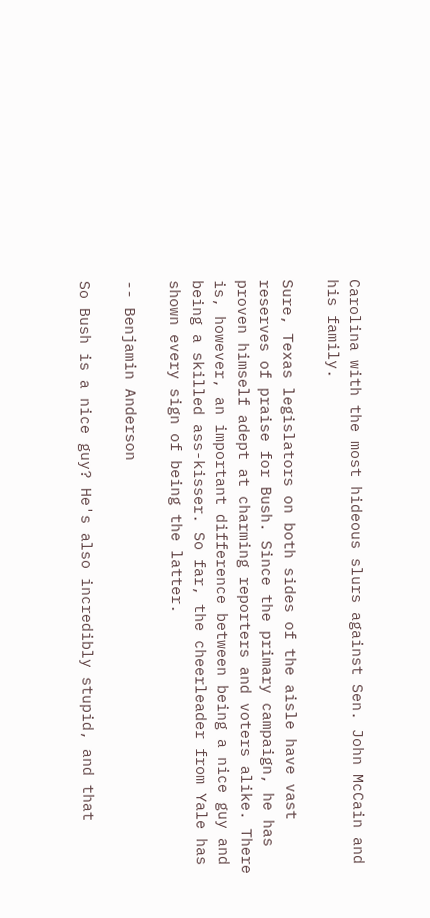Carolina with the most hideous slurs against Sen. John McCain and his family.

Sure, Texas legislators on both sides of the aisle have vast reserves of praise for Bush. Since the primary campaign, he has proven himself adept at charming reporters and voters alike. There is, however, an important difference between being a nice guy and being a skilled ass-kisser. So far, the cheerleader from Yale has shown every sign of being the latter.

-- Benjamin Anderson

So Bush is a nice guy? He's also incredibly stupid, and that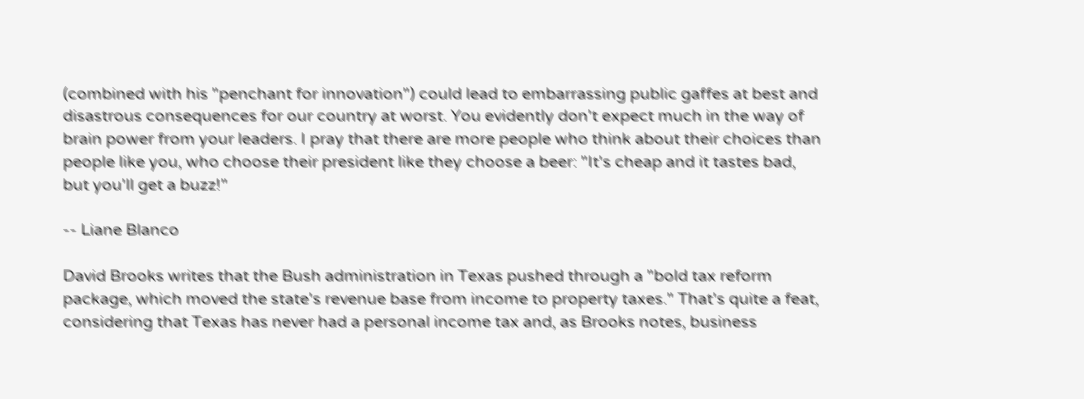(combined with his "penchant for innovation") could lead to embarrassing public gaffes at best and disastrous consequences for our country at worst. You evidently don't expect much in the way of brain power from your leaders. I pray that there are more people who think about their choices than people like you, who choose their president like they choose a beer: "It's cheap and it tastes bad, but you'll get a buzz!"

-- Liane Blanco

David Brooks writes that the Bush administration in Texas pushed through a "bold tax reform package, which moved the state's revenue base from income to property taxes." That's quite a feat, considering that Texas has never had a personal income tax and, as Brooks notes, business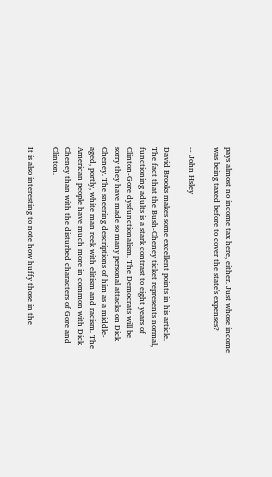pays almost no income tax here, either. Just whose income was being taxed before to cover the state's expenses?

-- John Hsley

David Brooks makes some excellent points in his article. The fact that the Bush-Cheney ticket represents normal, functioning adults is a stark contrast to eight years of Clinton-Gore dysfunctionalism. The Democrats will be sorry they have made so many personal attacks on Dick Cheney. The sneering descriptions of him as a middle-aged, portly, white man reek with elitism and racism. The American people have much more in common with Dick Cheney than with the disturbed characters of Gore and Clinton.

It is also interesting to note how huffy those in the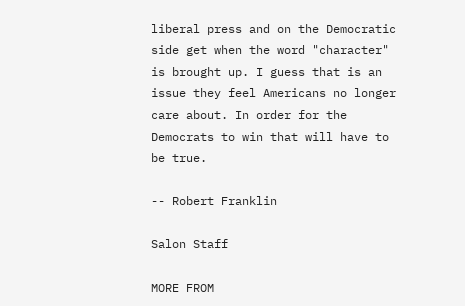liberal press and on the Democratic side get when the word "character" is brought up. I guess that is an issue they feel Americans no longer care about. In order for the Democrats to win that will have to be true.

-- Robert Franklin

Salon Staff

MORE FROM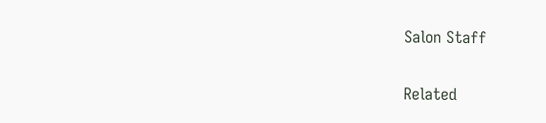Salon Staff

Related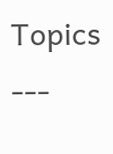Topics ---